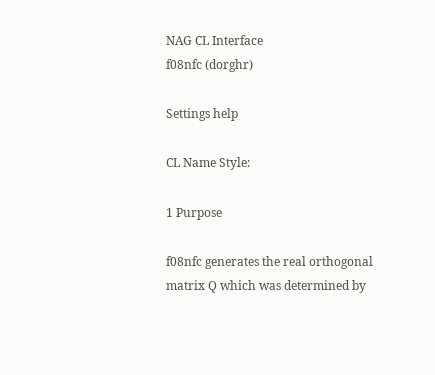NAG CL Interface
f08nfc (dorghr)

Settings help

CL Name Style:

1 Purpose

f08nfc generates the real orthogonal matrix Q which was determined by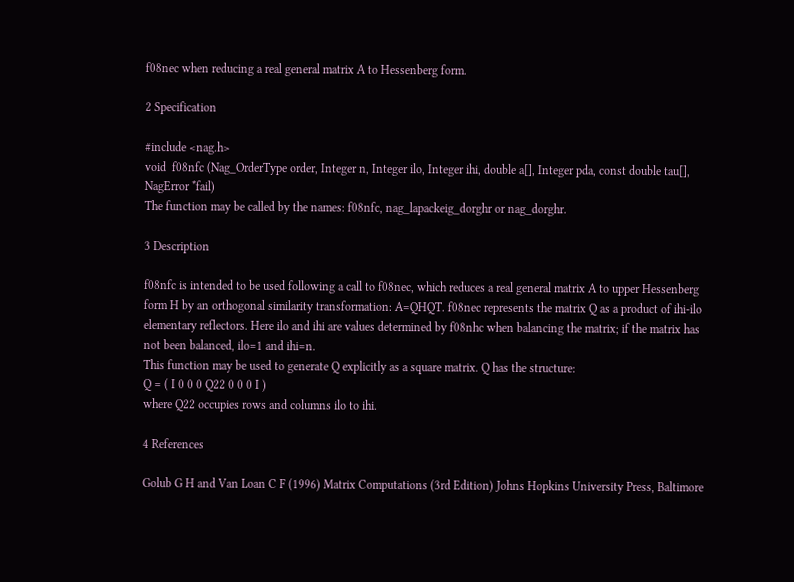f08nec when reducing a real general matrix A to Hessenberg form.

2 Specification

#include <nag.h>
void  f08nfc (Nag_OrderType order, Integer n, Integer ilo, Integer ihi, double a[], Integer pda, const double tau[], NagError *fail)
The function may be called by the names: f08nfc, nag_lapackeig_dorghr or nag_dorghr.

3 Description

f08nfc is intended to be used following a call to f08nec, which reduces a real general matrix A to upper Hessenberg form H by an orthogonal similarity transformation: A=QHQT. f08nec represents the matrix Q as a product of ihi-ilo elementary reflectors. Here ilo and ihi are values determined by f08nhc when balancing the matrix; if the matrix has not been balanced, ilo=1 and ihi=n.
This function may be used to generate Q explicitly as a square matrix. Q has the structure:
Q = ( I 0 0 0 Q22 0 0 0 I )
where Q22 occupies rows and columns ilo to ihi.

4 References

Golub G H and Van Loan C F (1996) Matrix Computations (3rd Edition) Johns Hopkins University Press, Baltimore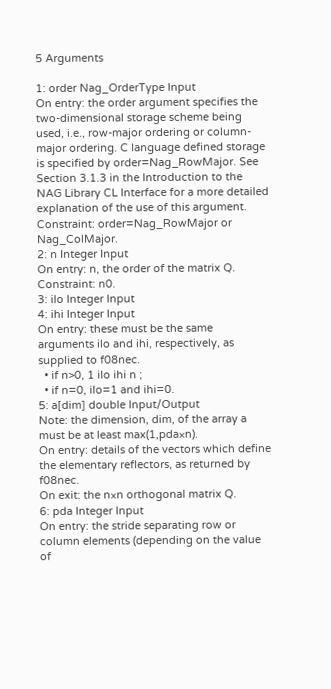5 Arguments

1: order Nag_OrderType Input
On entry: the order argument specifies the two-dimensional storage scheme being used, i.e., row-major ordering or column-major ordering. C language defined storage is specified by order=Nag_RowMajor. See Section 3.1.3 in the Introduction to the NAG Library CL Interface for a more detailed explanation of the use of this argument.
Constraint: order=Nag_RowMajor or Nag_ColMajor.
2: n Integer Input
On entry: n, the order of the matrix Q.
Constraint: n0.
3: ilo Integer Input
4: ihi Integer Input
On entry: these must be the same arguments ilo and ihi, respectively, as supplied to f08nec.
  • if n>0, 1 ilo ihi n ;
  • if n=0, ilo=1 and ihi=0.
5: a[dim] double Input/Output
Note: the dimension, dim, of the array a must be at least max(1,pda×n).
On entry: details of the vectors which define the elementary reflectors, as returned by f08nec.
On exit: the n×n orthogonal matrix Q.
6: pda Integer Input
On entry: the stride separating row or column elements (depending on the value of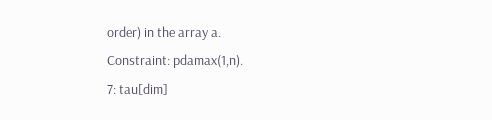order) in the array a.
Constraint: pdamax(1,n).
7: tau[dim]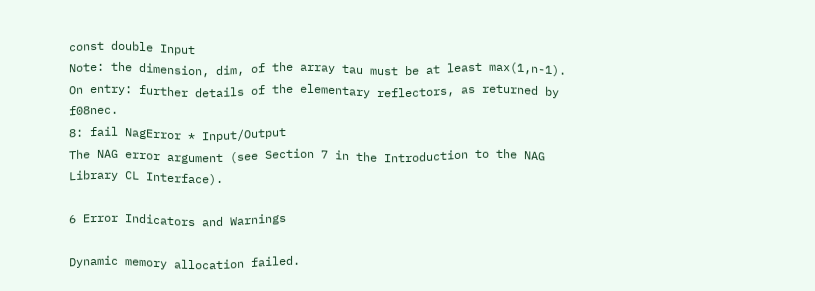const double Input
Note: the dimension, dim, of the array tau must be at least max(1,n-1).
On entry: further details of the elementary reflectors, as returned by f08nec.
8: fail NagError * Input/Output
The NAG error argument (see Section 7 in the Introduction to the NAG Library CL Interface).

6 Error Indicators and Warnings

Dynamic memory allocation failed.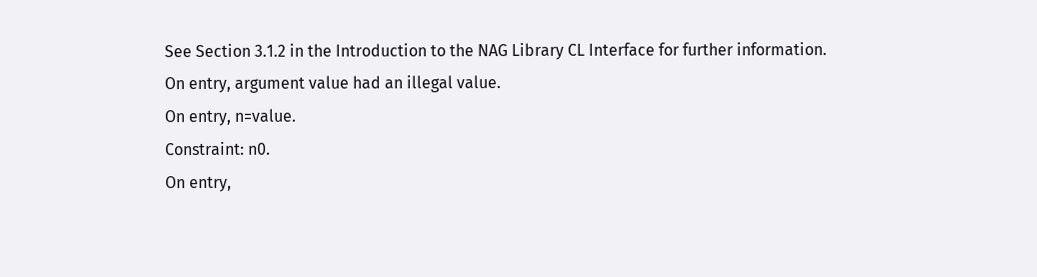See Section 3.1.2 in the Introduction to the NAG Library CL Interface for further information.
On entry, argument value had an illegal value.
On entry, n=value.
Constraint: n0.
On entry,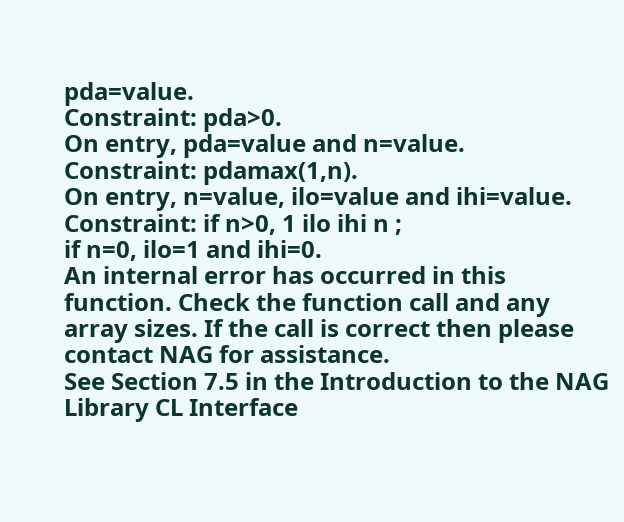pda=value.
Constraint: pda>0.
On entry, pda=value and n=value.
Constraint: pdamax(1,n).
On entry, n=value, ilo=value and ihi=value.
Constraint: if n>0, 1 ilo ihi n ;
if n=0, ilo=1 and ihi=0.
An internal error has occurred in this function. Check the function call and any array sizes. If the call is correct then please contact NAG for assistance.
See Section 7.5 in the Introduction to the NAG Library CL Interface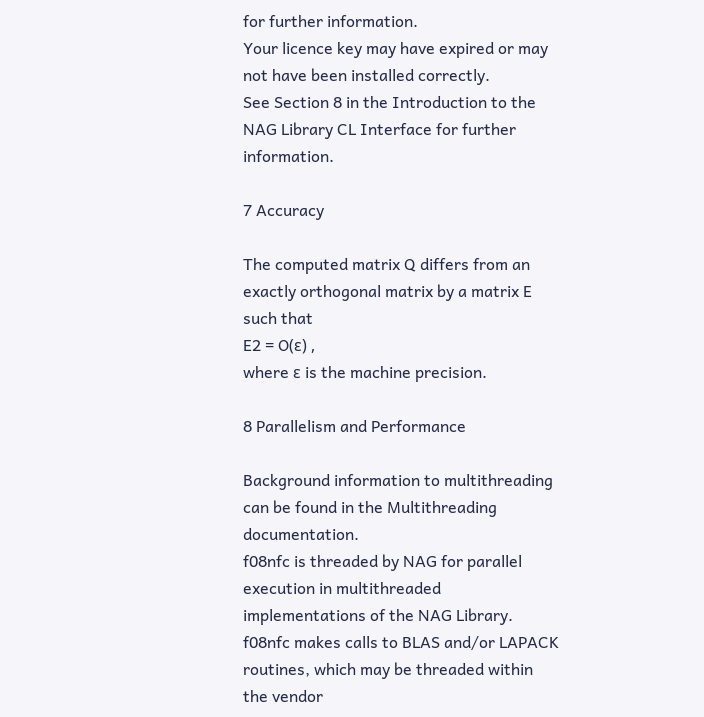for further information.
Your licence key may have expired or may not have been installed correctly.
See Section 8 in the Introduction to the NAG Library CL Interface for further information.

7 Accuracy

The computed matrix Q differs from an exactly orthogonal matrix by a matrix E such that
E2 = O(ε) ,
where ε is the machine precision.

8 Parallelism and Performance

Background information to multithreading can be found in the Multithreading documentation.
f08nfc is threaded by NAG for parallel execution in multithreaded implementations of the NAG Library.
f08nfc makes calls to BLAS and/or LAPACK routines, which may be threaded within the vendor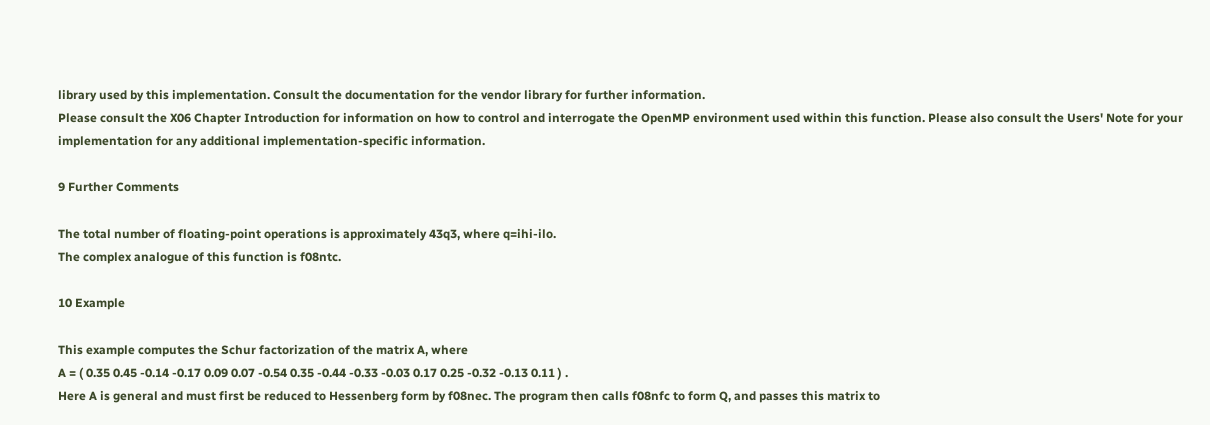library used by this implementation. Consult the documentation for the vendor library for further information.
Please consult the X06 Chapter Introduction for information on how to control and interrogate the OpenMP environment used within this function. Please also consult the Users' Note for your implementation for any additional implementation-specific information.

9 Further Comments

The total number of floating-point operations is approximately 43q3, where q=ihi-ilo.
The complex analogue of this function is f08ntc.

10 Example

This example computes the Schur factorization of the matrix A, where
A = ( 0.35 0.45 -0.14 -0.17 0.09 0.07 -0.54 0.35 -0.44 -0.33 -0.03 0.17 0.25 -0.32 -0.13 0.11 ) .
Here A is general and must first be reduced to Hessenberg form by f08nec. The program then calls f08nfc to form Q, and passes this matrix to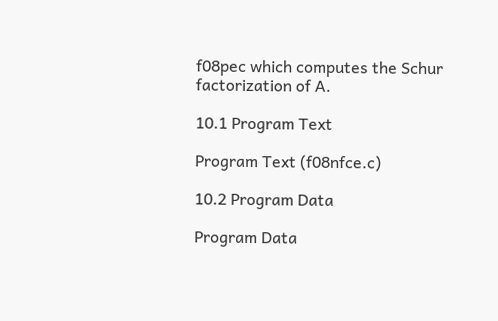f08pec which computes the Schur factorization of A.

10.1 Program Text

Program Text (f08nfce.c)

10.2 Program Data

Program Data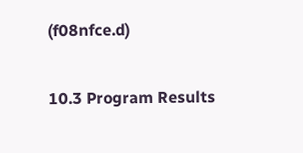(f08nfce.d)

10.3 Program Results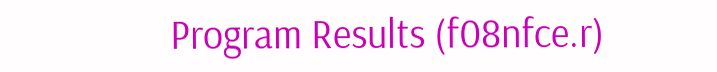Program Results (f08nfce.r)